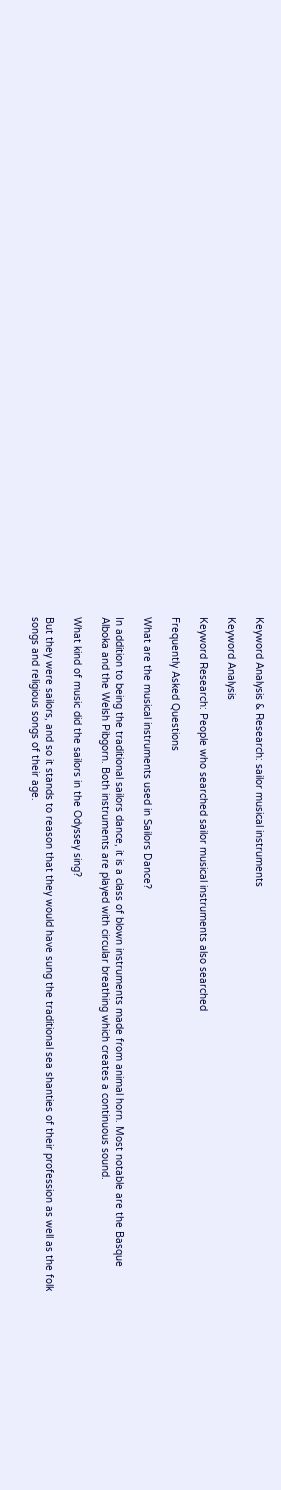Keyword Analysis & Research: sailor musical instruments

Keyword Analysis

Keyword Research: People who searched sailor musical instruments also searched

Frequently Asked Questions

What are the musical instruments used in Sailors Dance?

In addition to being the traditional sailors dance, it is a class of blown instruments made from animal horn. Most notable are the Basque Alboka and the Welsh Pibgorn. Both instruments are played with circular breathing which creates a continuous sound.

What kind of music did the sailors in the Odyssey sing?

But they were sailors, and so it stands to reason that they would have sung the traditional sea shanties of their profession as well as the folk songs and religious songs of their age.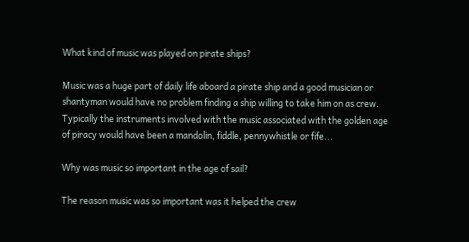What kind of music was played on pirate ships?

Music was a huge part of daily life aboard a pirate ship and a good musician or shantyman would have no problem finding a ship willing to take him on as crew. Typically the instruments involved with the music associated with the golden age of piracy would have been a mandolin, fiddle, pennywhistle or fife...

Why was music so important in the age of sail?

The reason music was so important was it helped the crew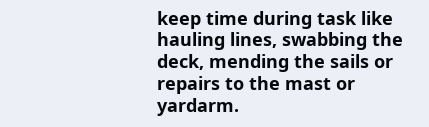keep time during task like hauling lines, swabbing the deck, mending the sails or repairs to the mast or yardarm.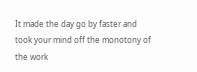It made the day go by faster and took your mind off the monotony of the work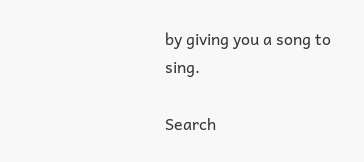by giving you a song to sing.

Search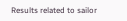Results related to sailor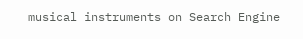musical instruments on Search Engine